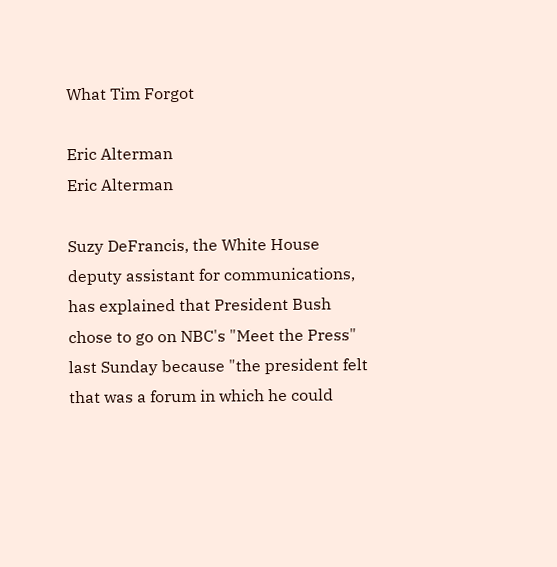What Tim Forgot

Eric Alterman
Eric Alterman

Suzy DeFrancis, the White House deputy assistant for communications, has explained that President Bush chose to go on NBC's "Meet the Press" last Sunday because "the president felt that was a forum in which he could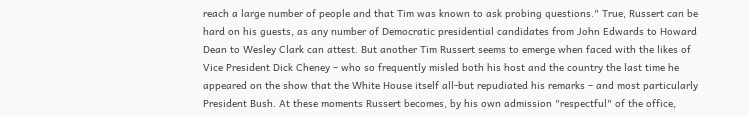reach a large number of people and that Tim was known to ask probing questions." True, Russert can be hard on his guests, as any number of Democratic presidential candidates from John Edwards to Howard Dean to Wesley Clark can attest. But another Tim Russert seems to emerge when faced with the likes of Vice President Dick Cheney – who so frequently misled both his host and the country the last time he appeared on the show that the White House itself all-but repudiated his remarks – and most particularly President Bush. At these moments Russert becomes, by his own admission "respectful" of the office,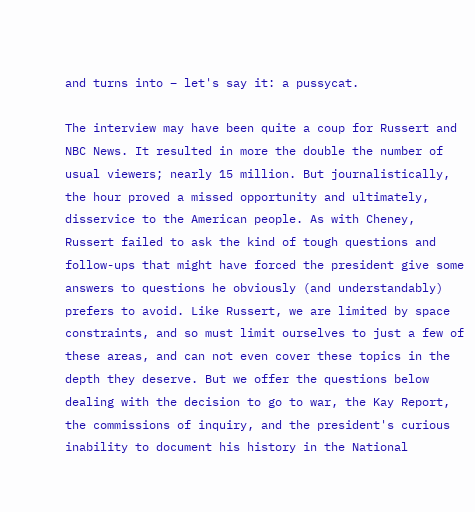and turns into – let's say it: a pussycat.

The interview may have been quite a coup for Russert and NBC News. It resulted in more the double the number of usual viewers; nearly 15 million. But journalistically, the hour proved a missed opportunity and ultimately, disservice to the American people. As with Cheney, Russert failed to ask the kind of tough questions and follow-ups that might have forced the president give some answers to questions he obviously (and understandably) prefers to avoid. Like Russert, we are limited by space constraints, and so must limit ourselves to just a few of these areas, and can not even cover these topics in the depth they deserve. But we offer the questions below dealing with the decision to go to war, the Kay Report, the commissions of inquiry, and the president's curious inability to document his history in the National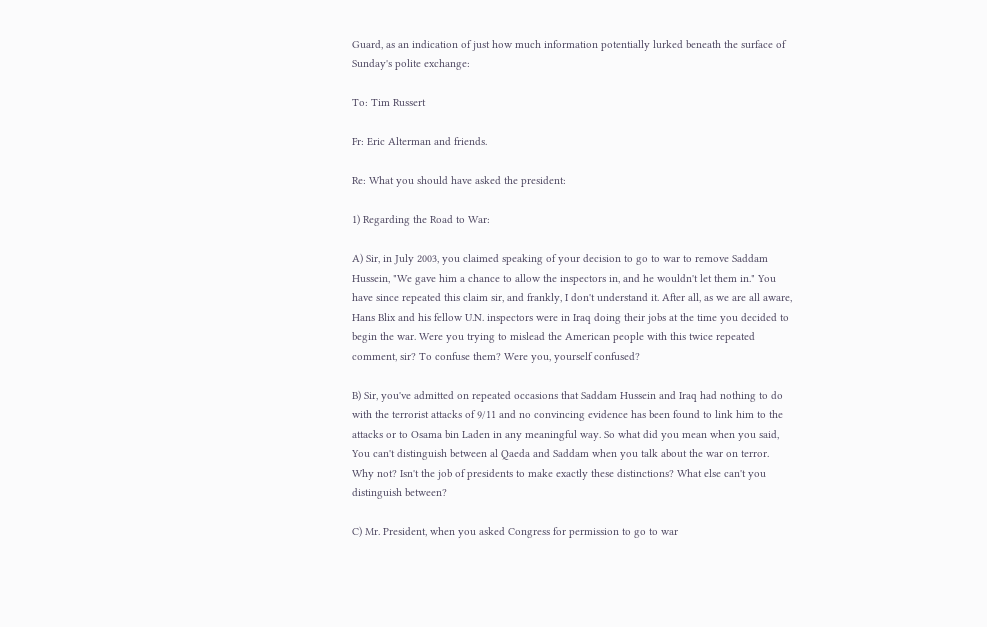Guard, as an indication of just how much information potentially lurked beneath the surface of Sunday's polite exchange:

To: Tim Russert

Fr: Eric Alterman and friends.

Re: What you should have asked the president:

1) Regarding the Road to War:

A) Sir, in July 2003, you claimed speaking of your decision to go to war to remove Saddam Hussein, "We gave him a chance to allow the inspectors in, and he wouldn't let them in." You have since repeated this claim sir, and frankly, I don't understand it. After all, as we are all aware, Hans Blix and his fellow U.N. inspectors were in Iraq doing their jobs at the time you decided to begin the war. Were you trying to mislead the American people with this twice repeated comment, sir? To confuse them? Were you, yourself confused?

B) Sir, you've admitted on repeated occasions that Saddam Hussein and Iraq had nothing to do with the terrorist attacks of 9/11 and no convincing evidence has been found to link him to the attacks or to Osama bin Laden in any meaningful way. So what did you mean when you said, You can't distinguish between al Qaeda and Saddam when you talk about the war on terror. Why not? Isn't the job of presidents to make exactly these distinctions? What else can't you distinguish between?

C) Mr. President, when you asked Congress for permission to go to war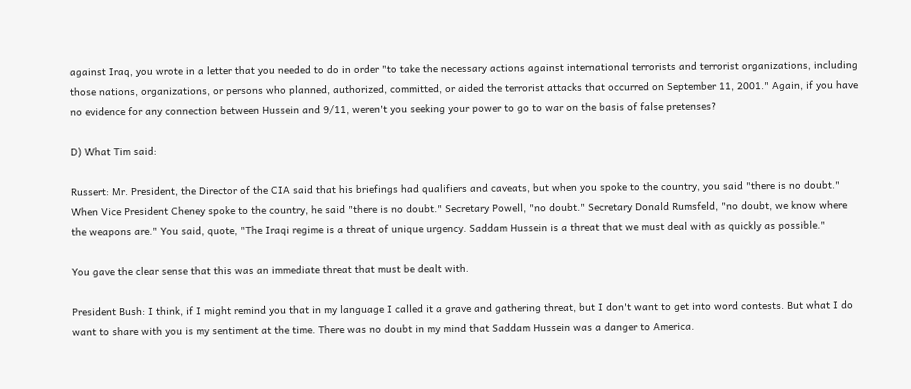against Iraq, you wrote in a letter that you needed to do in order "to take the necessary actions against international terrorists and terrorist organizations, including those nations, organizations, or persons who planned, authorized, committed, or aided the terrorist attacks that occurred on September 11, 2001." Again, if you have no evidence for any connection between Hussein and 9/11, weren't you seeking your power to go to war on the basis of false pretenses?

D) What Tim said:

Russert: Mr. President, the Director of the CIA said that his briefings had qualifiers and caveats, but when you spoke to the country, you said "there is no doubt." When Vice President Cheney spoke to the country, he said "there is no doubt." Secretary Powell, "no doubt." Secretary Donald Rumsfeld, "no doubt, we know where the weapons are." You said, quote, "The Iraqi regime is a threat of unique urgency. Saddam Hussein is a threat that we must deal with as quickly as possible."

You gave the clear sense that this was an immediate threat that must be dealt with.

President Bush: I think, if I might remind you that in my language I called it a grave and gathering threat, but I don't want to get into word contests. But what I do want to share with you is my sentiment at the time. There was no doubt in my mind that Saddam Hussein was a danger to America.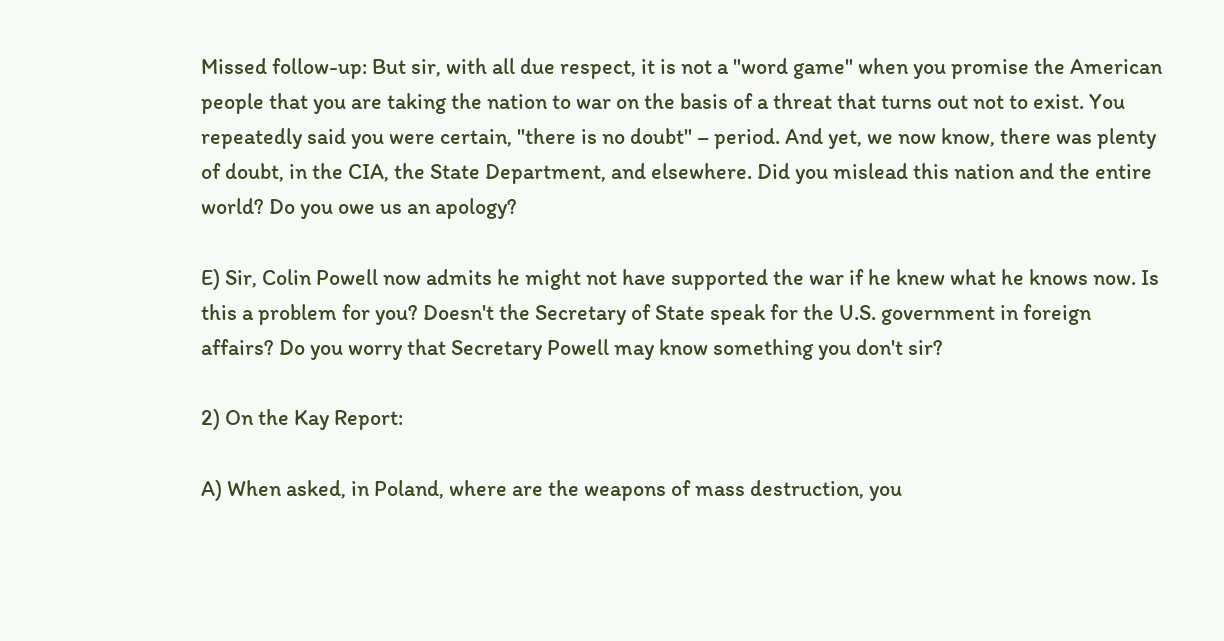Missed follow-up: But sir, with all due respect, it is not a "word game" when you promise the American people that you are taking the nation to war on the basis of a threat that turns out not to exist. You repeatedly said you were certain, "there is no doubt" – period. And yet, we now know, there was plenty of doubt, in the CIA, the State Department, and elsewhere. Did you mislead this nation and the entire world? Do you owe us an apology?

E) Sir, Colin Powell now admits he might not have supported the war if he knew what he knows now. Is this a problem for you? Doesn't the Secretary of State speak for the U.S. government in foreign affairs? Do you worry that Secretary Powell may know something you don't sir?

2) On the Kay Report:

A) When asked, in Poland, where are the weapons of mass destruction, you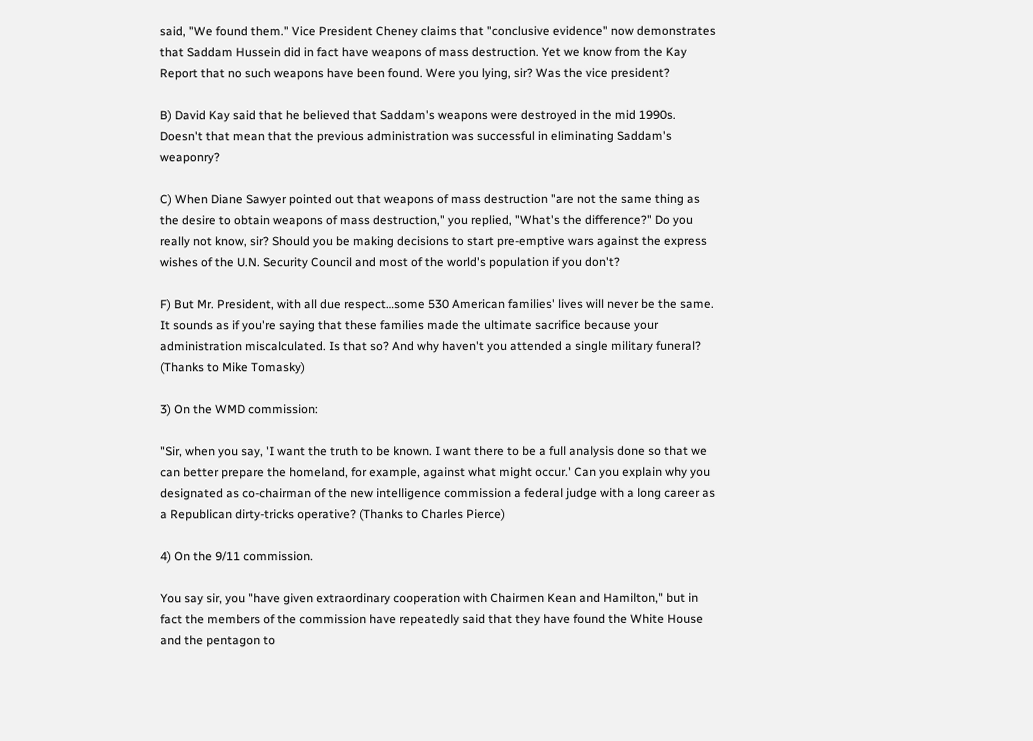said, "We found them." Vice President Cheney claims that "conclusive evidence" now demonstrates that Saddam Hussein did in fact have weapons of mass destruction. Yet we know from the Kay Report that no such weapons have been found. Were you lying, sir? Was the vice president?

B) David Kay said that he believed that Saddam's weapons were destroyed in the mid 1990s. Doesn't that mean that the previous administration was successful in eliminating Saddam's weaponry?

C) When Diane Sawyer pointed out that weapons of mass destruction "are not the same thing as the desire to obtain weapons of mass destruction," you replied, "What's the difference?" Do you really not know, sir? Should you be making decisions to start pre-emptive wars against the express wishes of the U.N. Security Council and most of the world's population if you don't?

F) But Mr. President, with all due respect…some 530 American families' lives will never be the same. It sounds as if you're saying that these families made the ultimate sacrifice because your administration miscalculated. Is that so? And why haven't you attended a single military funeral? (Thanks to Mike Tomasky)

3) On the WMD commission:

"Sir, when you say, 'I want the truth to be known. I want there to be a full analysis done so that we can better prepare the homeland, for example, against what might occur.' Can you explain why you designated as co-chairman of the new intelligence commission a federal judge with a long career as a Republican dirty-tricks operative? (Thanks to Charles Pierce)

4) On the 9/11 commission.

You say sir, you "have given extraordinary cooperation with Chairmen Kean and Hamilton," but in fact the members of the commission have repeatedly said that they have found the White House and the pentagon to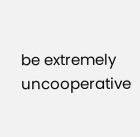be extremely uncooperative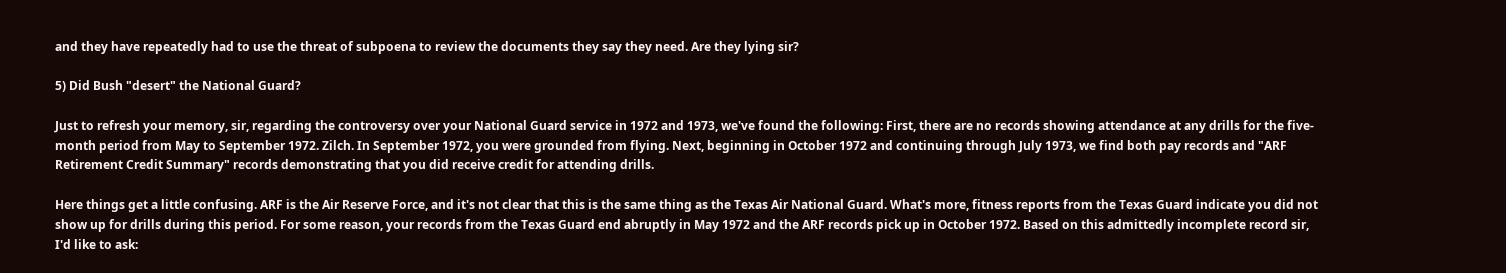and they have repeatedly had to use the threat of subpoena to review the documents they say they need. Are they lying sir?

5) Did Bush "desert" the National Guard?

Just to refresh your memory, sir, regarding the controversy over your National Guard service in 1972 and 1973, we've found the following: First, there are no records showing attendance at any drills for the five-month period from May to September 1972. Zilch. In September 1972, you were grounded from flying. Next, beginning in October 1972 and continuing through July 1973, we find both pay records and "ARF Retirement Credit Summary" records demonstrating that you did receive credit for attending drills.

Here things get a little confusing. ARF is the Air Reserve Force, and it's not clear that this is the same thing as the Texas Air National Guard. What's more, fitness reports from the Texas Guard indicate you did not show up for drills during this period. For some reason, your records from the Texas Guard end abruptly in May 1972 and the ARF records pick up in October 1972. Based on this admittedly incomplete record sir, I'd like to ask: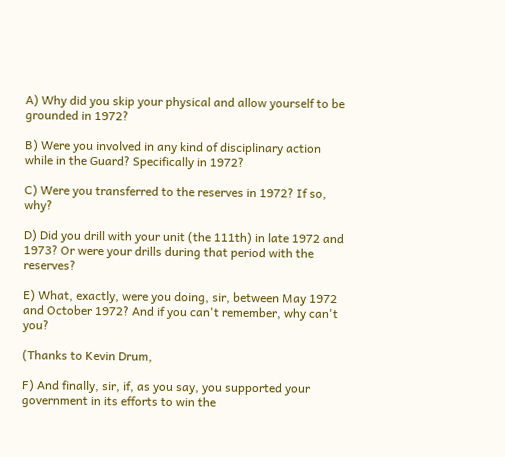A) Why did you skip your physical and allow yourself to be grounded in 1972?

B) Were you involved in any kind of disciplinary action while in the Guard? Specifically in 1972?

C) Were you transferred to the reserves in 1972? If so, why?

D) Did you drill with your unit (the 111th) in late 1972 and 1973? Or were your drills during that period with the reserves?

E) What, exactly, were you doing, sir, between May 1972 and October 1972? And if you can't remember, why can't you?

(Thanks to Kevin Drum,

F) And finally, sir, if, as you say, you supported your government in its efforts to win the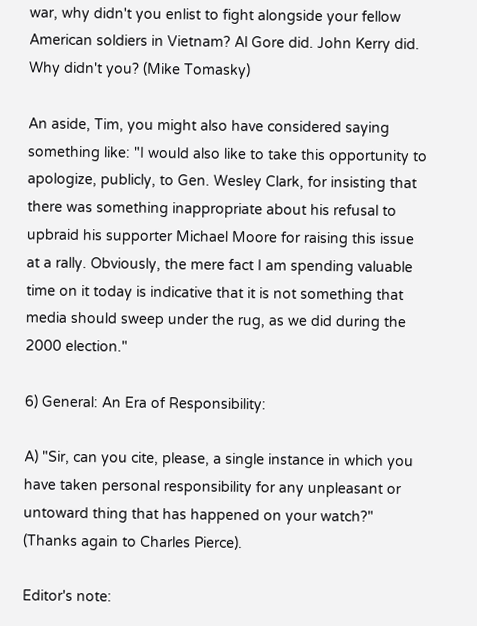war, why didn't you enlist to fight alongside your fellow American soldiers in Vietnam? Al Gore did. John Kerry did. Why didn't you? (Mike Tomasky)

An aside, Tim, you might also have considered saying something like: "I would also like to take this opportunity to apologize, publicly, to Gen. Wesley Clark, for insisting that there was something inappropriate about his refusal to upbraid his supporter Michael Moore for raising this issue at a rally. Obviously, the mere fact I am spending valuable time on it today is indicative that it is not something that media should sweep under the rug, as we did during the 2000 election."

6) General: An Era of Responsibility:

A) "Sir, can you cite, please, a single instance in which you have taken personal responsibility for any unpleasant or untoward thing that has happened on your watch?" (Thanks again to Charles Pierce).

Editor's note: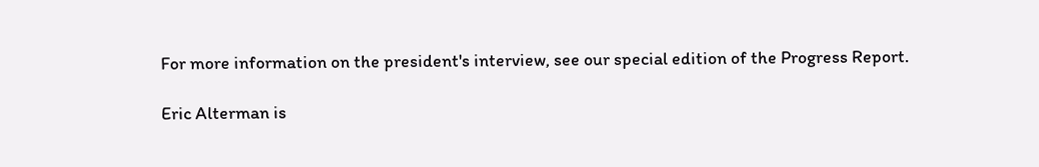For more information on the president's interview, see our special edition of the Progress Report.

Eric Alterman is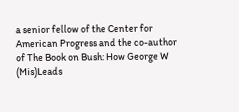a senior fellow of the Center for American Progress and the co-author of The Book on Bush: How George W (Mis)Leads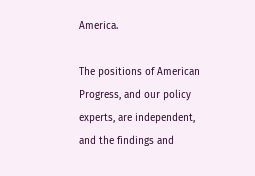America.

The positions of American Progress, and our policy experts, are independent, and the findings and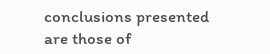conclusions presented are those of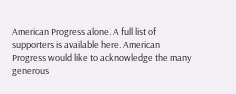American Progress alone. A full list of supporters is available here. American Progress would like to acknowledge the many generous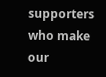supporters who make our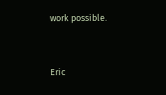work possible.


Eric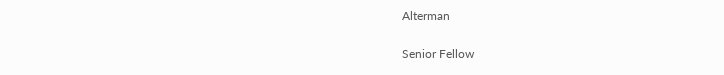Alterman

Senior Fellow